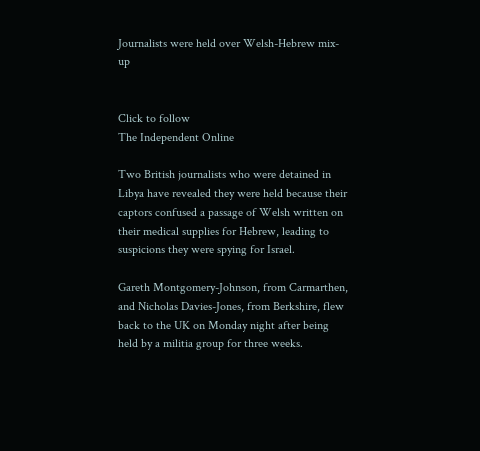Journalists were held over Welsh-Hebrew mix-up


Click to follow
The Independent Online

Two British journalists who were detained in Libya have revealed they were held because their captors confused a passage of Welsh written on their medical supplies for Hebrew, leading to suspicions they were spying for Israel.

Gareth Montgomery-Johnson, from Carmarthen, and Nicholas Davies-Jones, from Berkshire, flew back to the UK on Monday night after being held by a militia group for three weeks.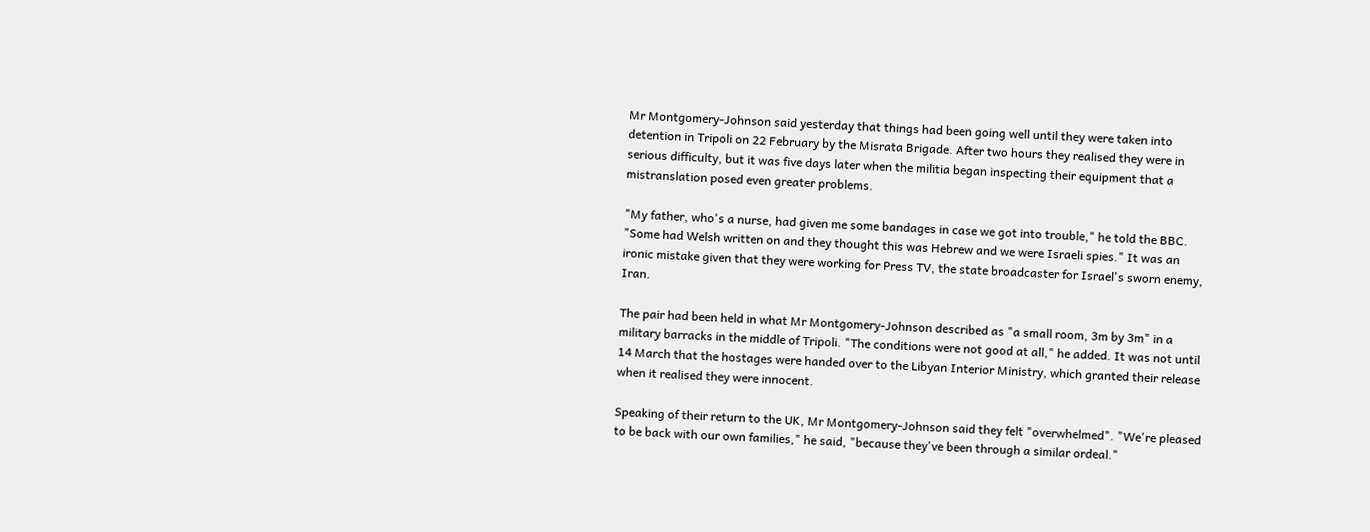Mr Montgomery-Johnson said yesterday that things had been going well until they were taken into detention in Tripoli on 22 February by the Misrata Brigade. After two hours they realised they were in serious difficulty, but it was five days later when the militia began inspecting their equipment that a mistranslation posed even greater problems.

"My father, who's a nurse, had given me some bandages in case we got into trouble," he told the BBC. "Some had Welsh written on and they thought this was Hebrew and we were Israeli spies." It was an ironic mistake given that they were working for Press TV, the state broadcaster for Israel's sworn enemy, Iran.

The pair had been held in what Mr Montgomery-Johnson described as "a small room, 3m by 3m" in a military barracks in the middle of Tripoli. "The conditions were not good at all," he added. It was not until 14 March that the hostages were handed over to the Libyan Interior Ministry, which granted their release when it realised they were innocent.

Speaking of their return to the UK, Mr Montgomery-Johnson said they felt "overwhelmed". "We're pleased to be back with our own families," he said, "because they've been through a similar ordeal."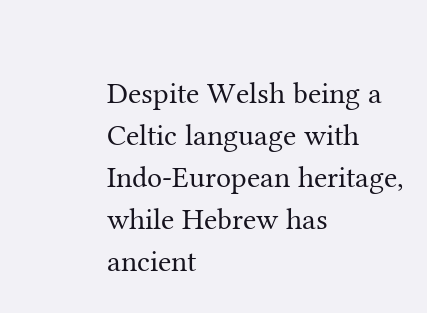Despite Welsh being a Celtic language with Indo-European heritage, while Hebrew has ancient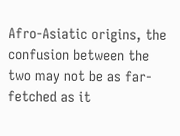Afro-Asiatic origins, the confusion between the two may not be as far-fetched as it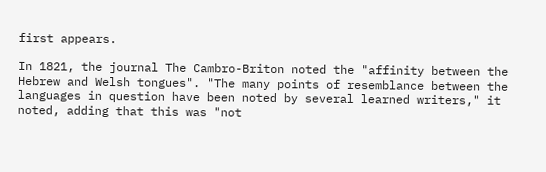first appears.

In 1821, the journal The Cambro-Briton noted the "affinity between the Hebrew and Welsh tongues". "The many points of resemblance between the languages in question have been noted by several learned writers," it noted, adding that this was "not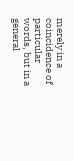merely in a coincidence of particular words, but in a general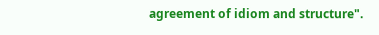agreement of idiom and structure".